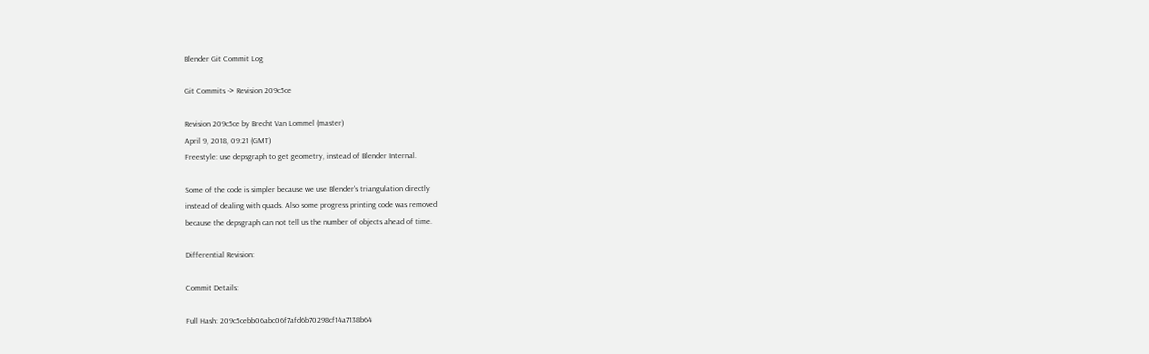Blender Git Commit Log

Git Commits -> Revision 209c5ce

Revision 209c5ce by Brecht Van Lommel (master)
April 9, 2018, 09:21 (GMT)
Freestyle: use depsgraph to get geometry, instead of Blender Internal.

Some of the code is simpler because we use Blender's triangulation directly
instead of dealing with quads. Also some progress printing code was removed
because the depsgraph can not tell us the number of objects ahead of time.

Differential Revision:

Commit Details:

Full Hash: 209c5cebb06abc06f7afd6b70298cf14a7138b64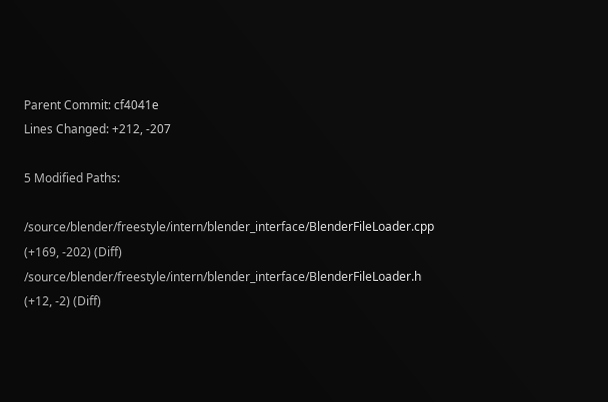Parent Commit: cf4041e
Lines Changed: +212, -207

5 Modified Paths:

/source/blender/freestyle/intern/blender_interface/BlenderFileLoader.cpp (+169, -202) (Diff)
/source/blender/freestyle/intern/blender_interface/BlenderFileLoader.h (+12, -2) (Diff)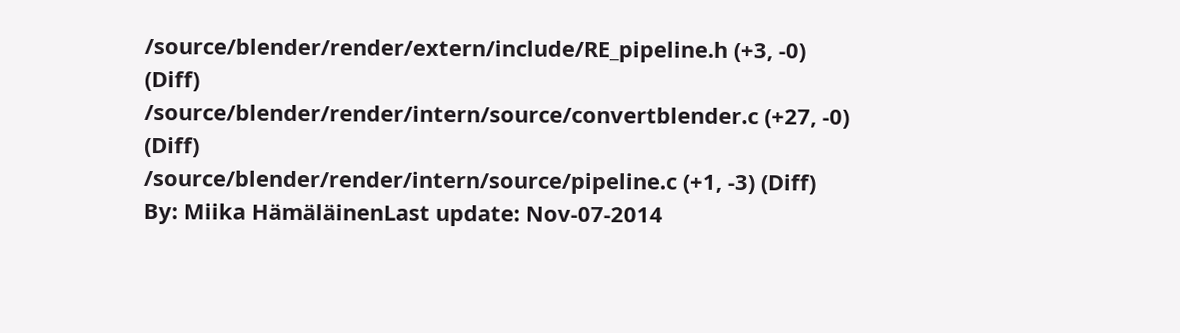/source/blender/render/extern/include/RE_pipeline.h (+3, -0) (Diff)
/source/blender/render/intern/source/convertblender.c (+27, -0) (Diff)
/source/blender/render/intern/source/pipeline.c (+1, -3) (Diff)
By: Miika HämäläinenLast update: Nov-07-2014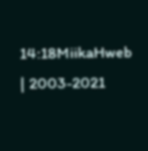14:18MiikaHweb | 2003-2021